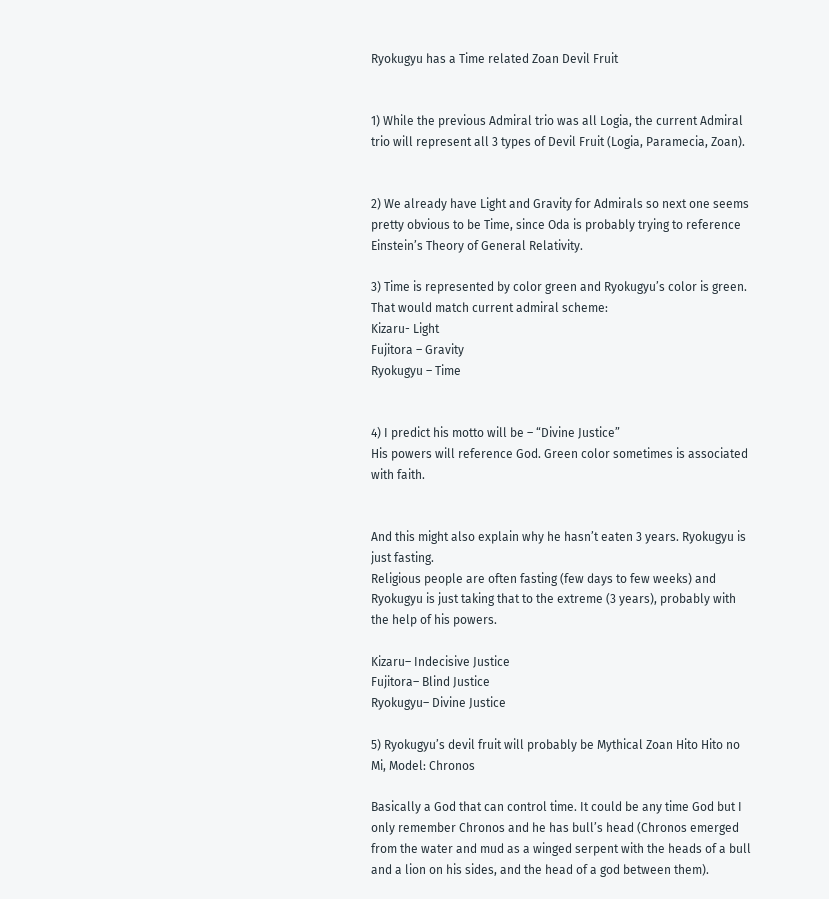Ryokugyu has a Time related Zoan Devil Fruit


1) While the previous Admiral trio was all Logia, the current Admiral trio will represent all 3 types of Devil Fruit (Logia, Paramecia, Zoan).


2) We already have Light and Gravity for Admirals so next one seems pretty obvious to be Time, since Oda is probably trying to reference
Einstein’s Theory of General Relativity.

3) Time is represented by color green and Ryokugyu’s color is green.
That would match current admiral scheme:
Kizaru- Light
Fujitora – Gravity
Ryokugyu – Time


4) I predict his motto will be – “Divine Justice”
His powers will reference God. Green color sometimes is associated with faith.


And this might also explain why he hasn’t eaten 3 years. Ryokugyu is just fasting.
Religious people are often fasting (few days to few weeks) and Ryokugyu is just taking that to the extreme (3 years), probably with the help of his powers.

Kizaru– Indecisive Justice
Fujitora– Blind Justice
Ryokugyu– Divine Justice

5) Ryokugyu’s devil fruit will probably be Mythical Zoan Hito Hito no Mi, Model: Chronos

Basically a God that can control time. It could be any time God but I only remember Chronos and he has bull’s head (Chronos emerged from the water and mud as a winged serpent with the heads of a bull and a lion on his sides, and the head of a god between them).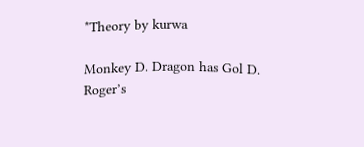*Theory by kurwa

Monkey D. Dragon has Gol D. Roger’s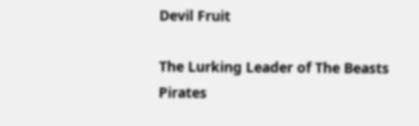Devil Fruit

The Lurking Leader of The Beasts Pirates